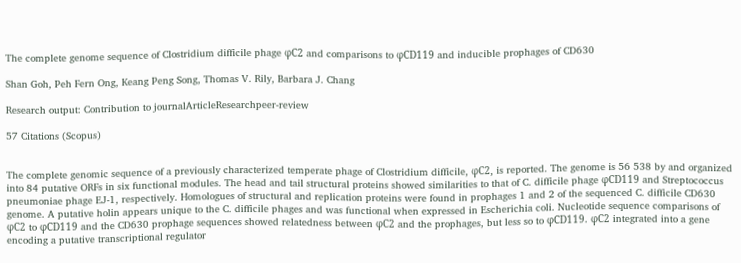The complete genome sequence of Clostridium difficile phage φC2 and comparisons to φCD119 and inducible prophages of CD630

Shan Goh, Peh Fern Ong, Keang Peng Song, Thomas V. Rily, Barbara J. Chang

Research output: Contribution to journalArticleResearchpeer-review

57 Citations (Scopus)


The complete genomic sequence of a previously characterized temperate phage of Clostridium difficile, φC2, is reported. The genome is 56 538 by and organized into 84 putative ORFs in six functional modules. The head and tail structural proteins showed similarities to that of C. difficile phage φCD119 and Streptococcus pneumoniae phage EJ-1, respectively. Homologues of structural and replication proteins were found in prophages 1 and 2 of the sequenced C. difficile CD630 genome. A putative holin appears unique to the C. difficile phages and was functional when expressed in Escherichia coli. Nucleotide sequence comparisons of φC2 to φCD119 and the CD630 prophage sequences showed relatedness between φC2 and the prophages, but less so to φCD119. φC2 integrated into a gene encoding a putative transcriptional regulator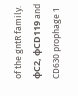of the gntR family. φC2, φCD119 and CD630 prophage 1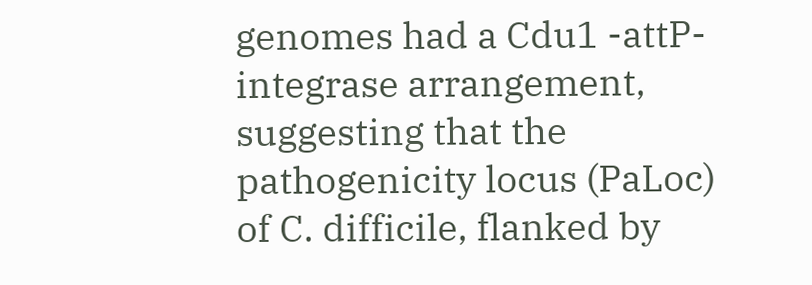genomes had a Cdu1 -attP-integrase arrangement, suggesting that the pathogenicity locus (PaLoc) of C. difficile, flanked by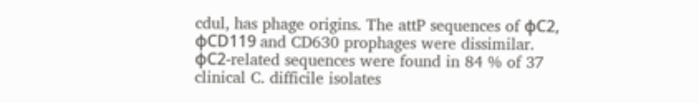cdul, has phage origins. The attP sequences of φC2, φCD119 and CD630 prophages were dissimilar. φC2-related sequences were found in 84 % of 37 clinical C. difficile isolates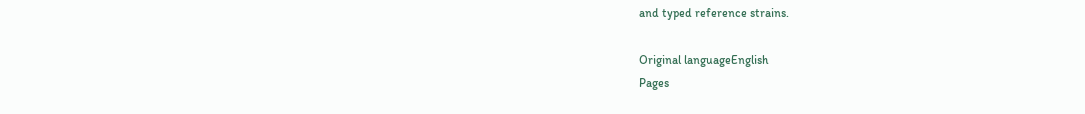and typed reference strains.

Original languageEnglish
Pages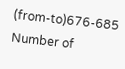(from-to)676-685
Number of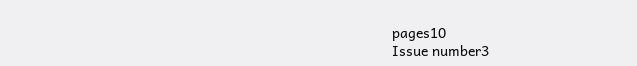pages10
Issue number3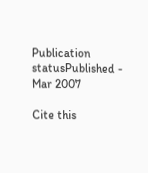Publication statusPublished - Mar 2007

Cite this